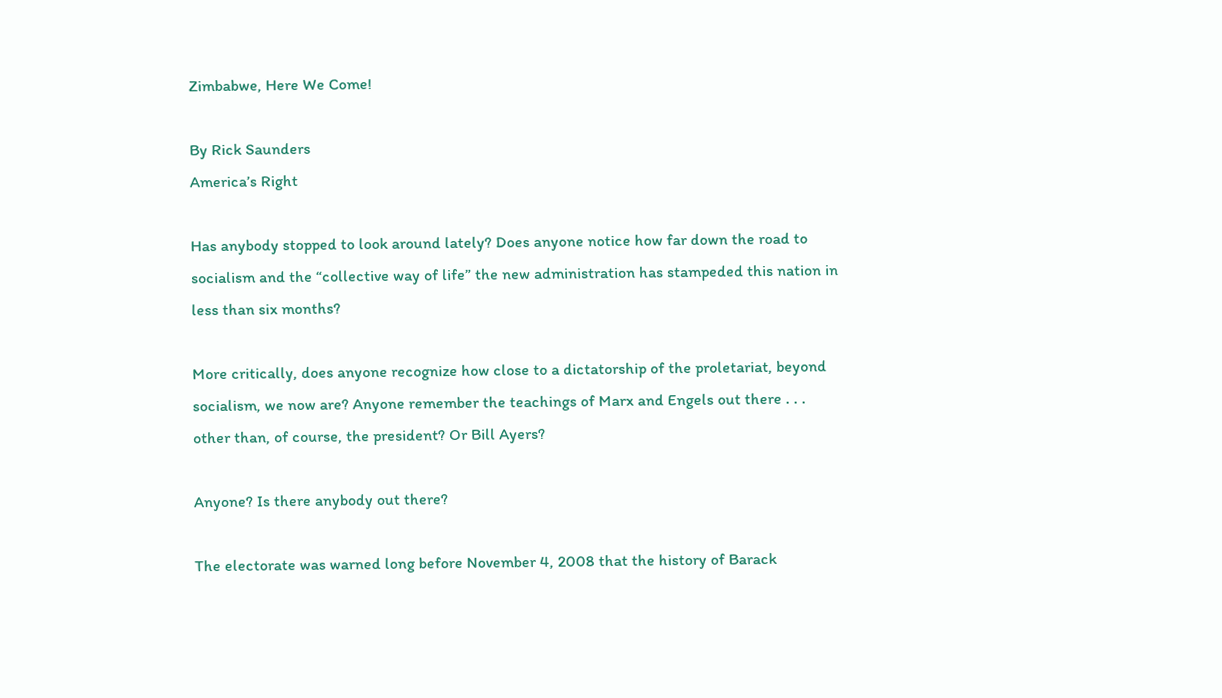Zimbabwe, Here We Come!

By Rick Saunders
America’s Right

Has anybody stopped to look around lately? Does anyone notice how far down the road to socialism and the “collective way of life” the new administration has stampeded this nation in less than six months?

More critically, does anyone recognize how close to a dictatorship of the proletariat, beyond socialism, we now are? Anyone remember the teachings of Marx and Engels out there . . . other than, of course, the president? Or Bill Ayers?

Anyone? Is there anybody out there?

The electorate was warned long before November 4, 2008 that the history of Barack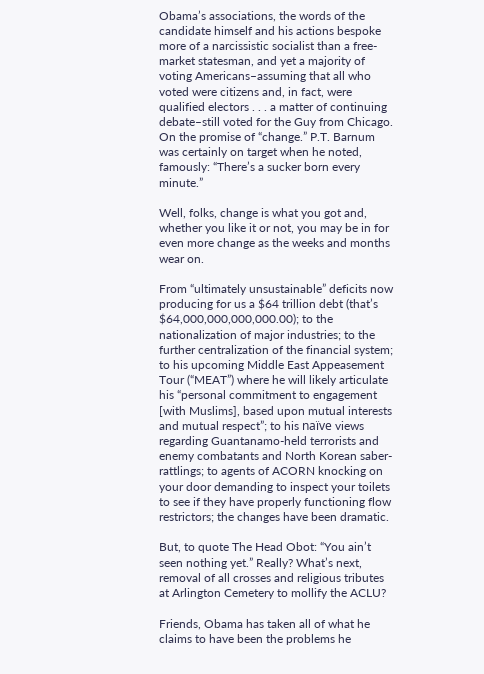Obama’s associations, the words of the candidate himself and his actions bespoke more of a narcissistic socialist than a free-market statesman, and yet a majority of voting Americans–assuming that all who voted were citizens and, in fact, were qualified electors . . . a matter of continuing debate–still voted for the Guy from Chicago. On the promise of “change.” P.T. Barnum was certainly on target when he noted, famously: “There’s a sucker born every minute.”

Well, folks, change is what you got and, whether you like it or not, you may be in for even more change as the weeks and months wear on.

From “ultimately unsustainable” deficits now producing for us a $64 trillion debt (that’s $64,000,000,000,000.00); to the nationalization of major industries; to the further centralization of the financial system; to his upcoming Middle East Appeasement Tour (“MEAT”) where he will likely articulate his “personal commitment to engagement [with Muslims], based upon mutual interests and mutual respect”; to his naïve views regarding Guantanamo-held terrorists and enemy combatants and North Korean saber-rattlings; to agents of ACORN knocking on your door demanding to inspect your toilets to see if they have properly functioning flow restrictors; the changes have been dramatic.

But, to quote The Head Obot: “You ain’t seen nothing yet.” Really? What’s next, removal of all crosses and religious tributes at Arlington Cemetery to mollify the ACLU?

Friends, Obama has taken all of what he claims to have been the problems he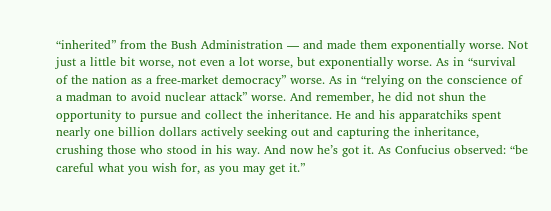“inherited” from the Bush Administration — and made them exponentially worse. Not just a little bit worse, not even a lot worse, but exponentially worse. As in “survival of the nation as a free-market democracy” worse. As in “relying on the conscience of a madman to avoid nuclear attack” worse. And remember, he did not shun the opportunity to pursue and collect the inheritance. He and his apparatchiks spent nearly one billion dollars actively seeking out and capturing the inheritance, crushing those who stood in his way. And now he’s got it. As Confucius observed: “be careful what you wish for, as you may get it.”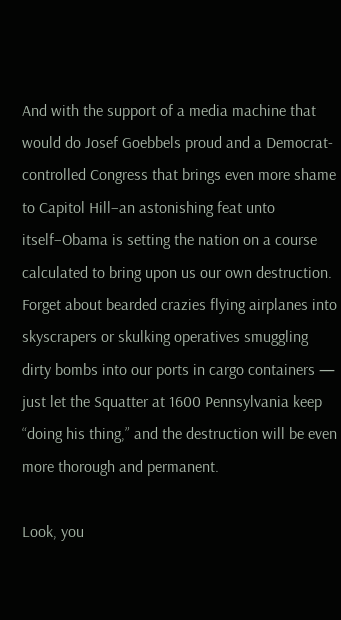And with the support of a media machine that would do Josef Goebbels proud and a Democrat-controlled Congress that brings even more shame to Capitol Hill–an astonishing feat unto itself–Obama is setting the nation on a course calculated to bring upon us our own destruction. Forget about bearded crazies flying airplanes into skyscrapers or skulking operatives smuggling dirty bombs into our ports in cargo containers — just let the Squatter at 1600 Pennsylvania keep “doing his thing,” and the destruction will be even more thorough and permanent.

Look, you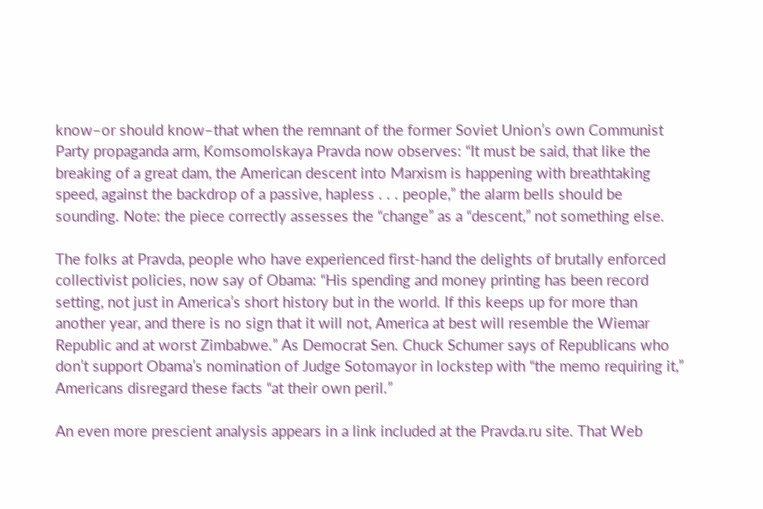know–or should know–that when the remnant of the former Soviet Union’s own Communist Party propaganda arm, Komsomolskaya Pravda now observes: “It must be said, that like the breaking of a great dam, the American descent into Marxism is happening with breathtaking speed, against the backdrop of a passive, hapless . . . people,” the alarm bells should be sounding. Note: the piece correctly assesses the “change” as a “descent,” not something else.

The folks at Pravda, people who have experienced first-hand the delights of brutally enforced collectivist policies, now say of Obama: “His spending and money printing has been record setting, not just in America’s short history but in the world. If this keeps up for more than another year, and there is no sign that it will not, America at best will resemble the Wiemar Republic and at worst Zimbabwe.” As Democrat Sen. Chuck Schumer says of Republicans who don’t support Obama’s nomination of Judge Sotomayor in lockstep with “the memo requiring it,” Americans disregard these facts “at their own peril.”

An even more prescient analysis appears in a link included at the Pravda.ru site. That Web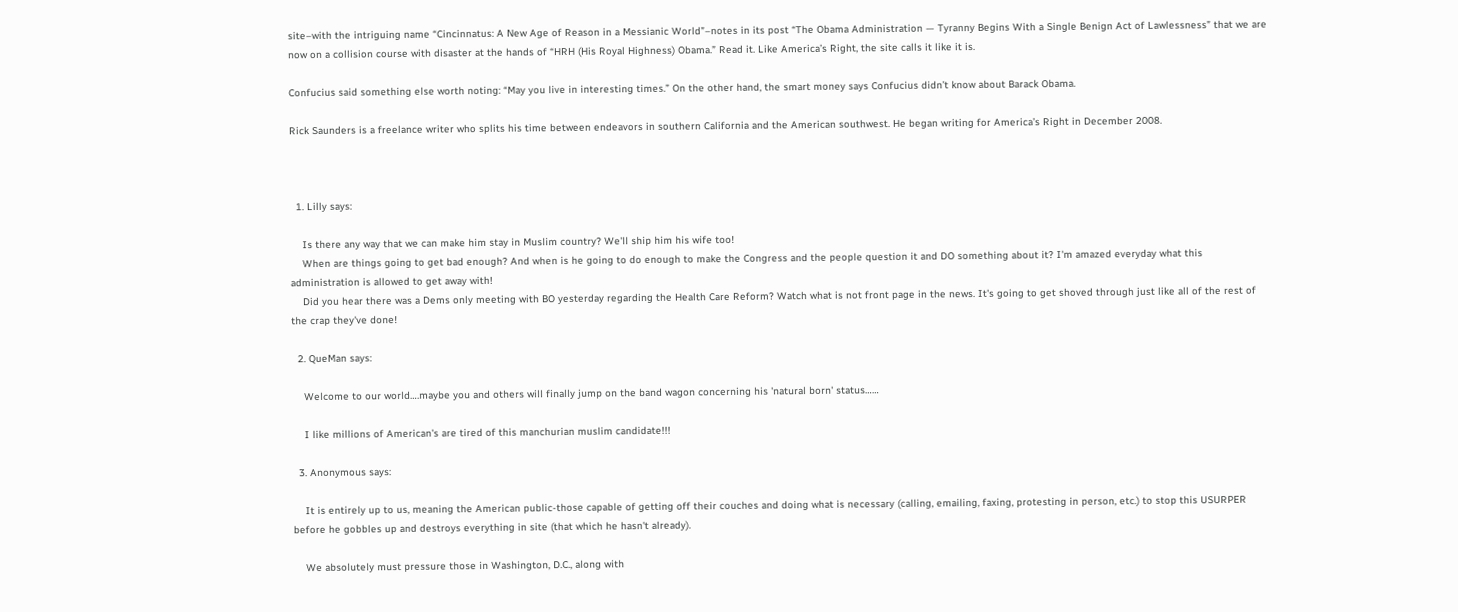site–with the intriguing name “Cincinnatus: A New Age of Reason in a Messianic World”–notes in its post “The Obama Administration — Tyranny Begins With a Single Benign Act of Lawlessness” that we are now on a collision course with disaster at the hands of “HRH (His Royal Highness) Obama.” Read it. Like America’s Right, the site calls it like it is.

Confucius said something else worth noting: “May you live in interesting times.” On the other hand, the smart money says Confucius didn’t know about Barack Obama.

Rick Saunders is a freelance writer who splits his time between endeavors in southern California and the American southwest. He began writing for America’s Right in December 2008.



  1. Lilly says:

    Is there any way that we can make him stay in Muslim country? We'll ship him his wife too!
    When are things going to get bad enough? And when is he going to do enough to make the Congress and the people question it and DO something about it? I'm amazed everyday what this administration is allowed to get away with!
    Did you hear there was a Dems only meeting with BO yesterday regarding the Health Care Reform? Watch what is not front page in the news. It's going to get shoved through just like all of the rest of the crap they've done!

  2. QueMan says:

    Welcome to our world….maybe you and others will finally jump on the band wagon concerning his 'natural born' status……

    I like millions of American's are tired of this manchurian muslim candidate!!!

  3. Anonymous says:

    It is entirely up to us, meaning the American public-those capable of getting off their couches and doing what is necessary (calling, emailing, faxing, protesting in person, etc.) to stop this USURPER before he gobbles up and destroys everything in site (that which he hasn't already).

    We absolutely must pressure those in Washington, D.C., along with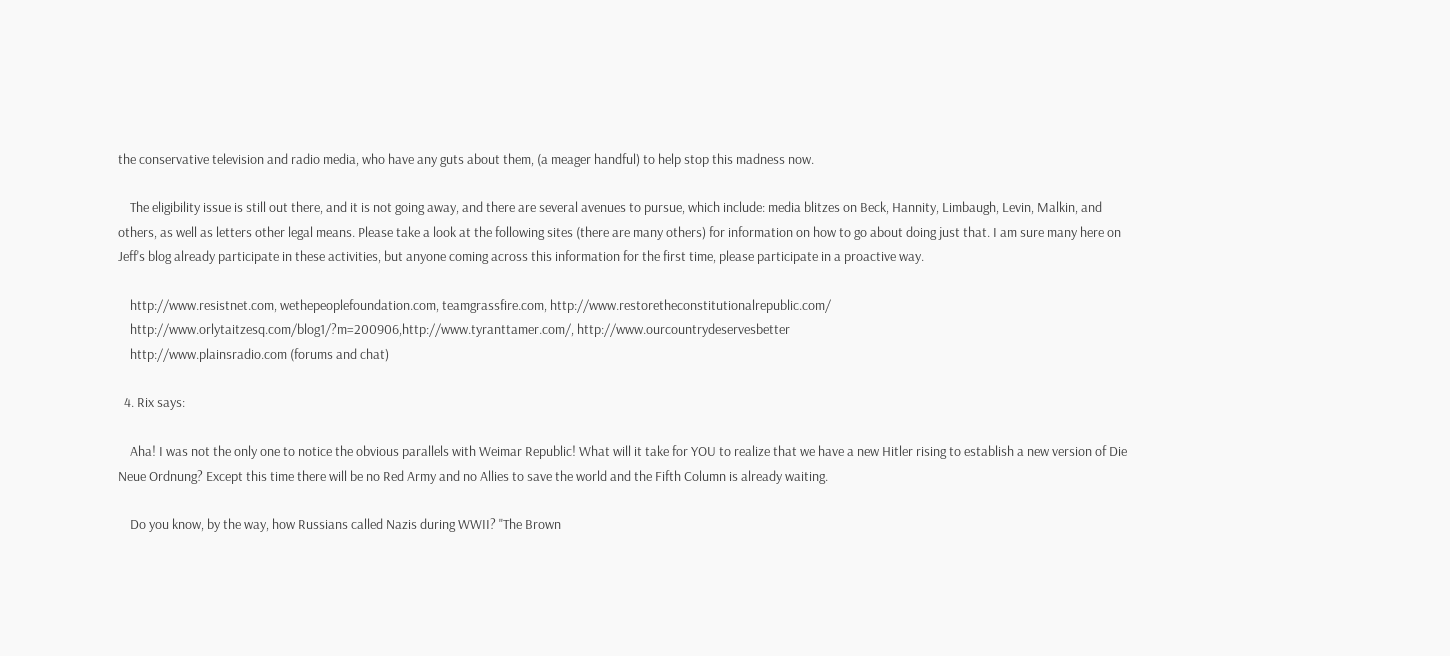the conservative television and radio media, who have any guts about them, (a meager handful) to help stop this madness now.

    The eligibility issue is still out there, and it is not going away, and there are several avenues to pursue, which include: media blitzes on Beck, Hannity, Limbaugh, Levin, Malkin, and others, as well as letters other legal means. Please take a look at the following sites (there are many others) for information on how to go about doing just that. I am sure many here on Jeff's blog already participate in these activities, but anyone coming across this information for the first time, please participate in a proactive way.

    http://www.resistnet.com, wethepeoplefoundation.com, teamgrassfire.com, http://www.restoretheconstitutionalrepublic.com/
    http://www.orlytaitzesq.com/blog1/?m=200906,http://www.tyranttamer.com/, http://www.ourcountrydeservesbetter
    http://www.plainsradio.com (forums and chat)

  4. Rix says:

    Aha! I was not the only one to notice the obvious parallels with Weimar Republic! What will it take for YOU to realize that we have a new Hitler rising to establish a new version of Die Neue Ordnung? Except this time there will be no Red Army and no Allies to save the world and the Fifth Column is already waiting.

    Do you know, by the way, how Russians called Nazis during WWII? "The Brown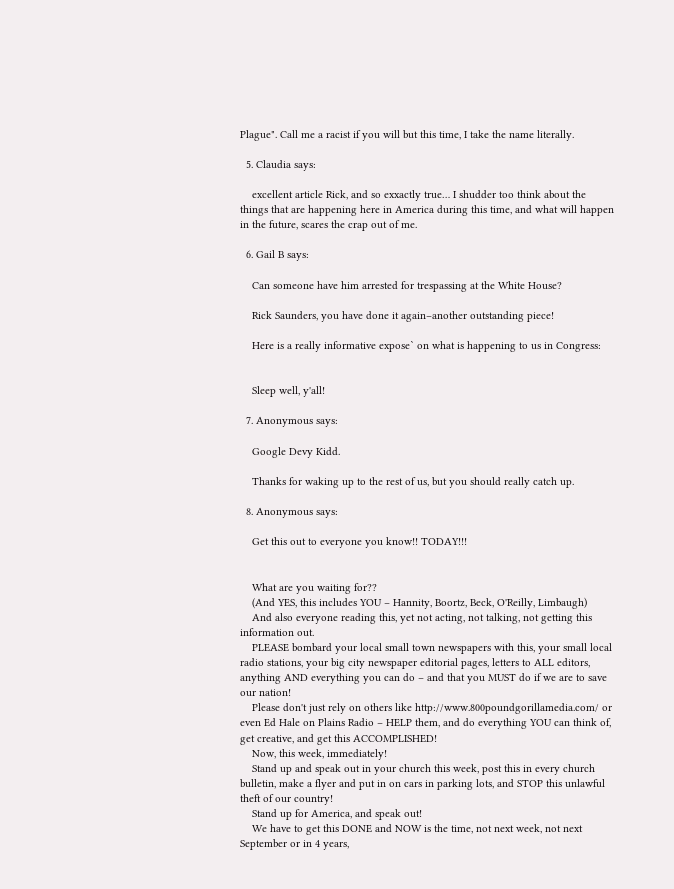Plague". Call me a racist if you will but this time, I take the name literally.

  5. Claudia says:

    excellent article Rick, and so exxactly true… I shudder too think about the things that are happening here in America during this time, and what will happen in the future, scares the crap out of me.

  6. Gail B says:

    Can someone have him arrested for trespassing at the White House?

    Rick Saunders, you have done it again–another outstanding piece!

    Here is a really informative expose` on what is happening to us in Congress:


    Sleep well, y'all!

  7. Anonymous says:

    Google Devy Kidd.

    Thanks for waking up to the rest of us, but you should really catch up.

  8. Anonymous says:

    Get this out to everyone you know!! TODAY!!!


    What are you waiting for??
    (And YES, this includes YOU – Hannity, Boortz, Beck, O'Reilly, Limbaugh)
    And also everyone reading this, yet not acting, not talking, not getting this information out.
    PLEASE bombard your local small town newspapers with this, your small local radio stations, your big city newspaper editorial pages, letters to ALL editors, anything AND everything you can do – and that you MUST do if we are to save our nation!
    Please don't just rely on others like http://www.800poundgorillamedia.com/ or even Ed Hale on Plains Radio – HELP them, and do everything YOU can think of, get creative, and get this ACCOMPLISHED!
    Now, this week, immediately!
    Stand up and speak out in your church this week, post this in every church bulletin, make a flyer and put in on cars in parking lots, and STOP this unlawful theft of our country!
    Stand up for America, and speak out!
    We have to get this DONE and NOW is the time, not next week, not next September or in 4 years,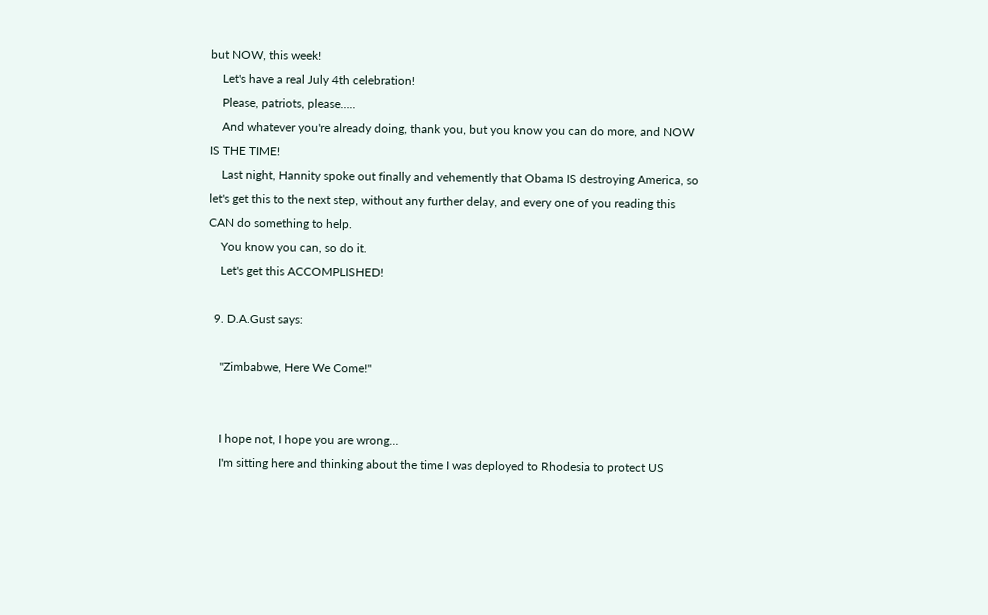but NOW, this week!
    Let's have a real July 4th celebration!
    Please, patriots, please…..
    And whatever you're already doing, thank you, but you know you can do more, and NOW IS THE TIME!
    Last night, Hannity spoke out finally and vehemently that Obama IS destroying America, so let's get this to the next step, without any further delay, and every one of you reading this CAN do something to help.
    You know you can, so do it.
    Let's get this ACCOMPLISHED!

  9. D.A.Gust says:

    "Zimbabwe, Here We Come!"


    I hope not, I hope you are wrong…
    I'm sitting here and thinking about the time I was deployed to Rhodesia to protect US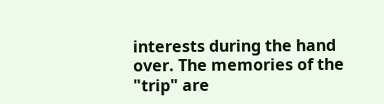interests during the hand over. The memories of the "trip" are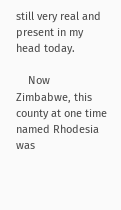still very real and present in my head today.

    Now Zimbabwe, this county at one time named Rhodesia was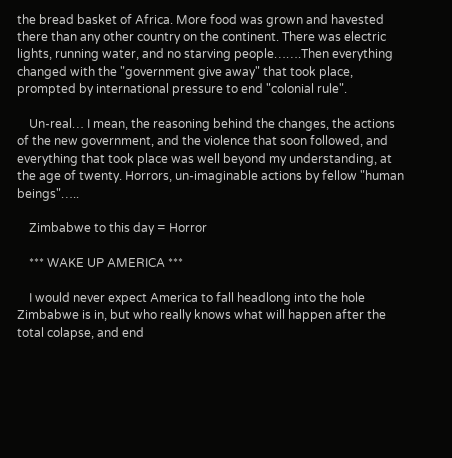the bread basket of Africa. More food was grown and havested there than any other country on the continent. There was electric lights, running water, and no starving people…….Then everything changed with the "government give away" that took place, prompted by international pressure to end "colonial rule".

    Un-real… I mean, the reasoning behind the changes, the actions of the new government, and the violence that soon followed, and everything that took place was well beyond my understanding, at the age of twenty. Horrors, un-imaginable actions by fellow "human beings"…..

    Zimbabwe to this day = Horror

    *** WAKE UP AMERICA ***

    I would never expect America to fall headlong into the hole Zimbabwe is in, but who really knows what will happen after the total colapse, and end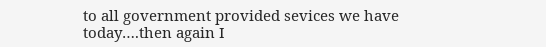to all government provided sevices we have today….then again I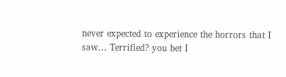never expected to experience the horrors that I saw… Terrified? you bet I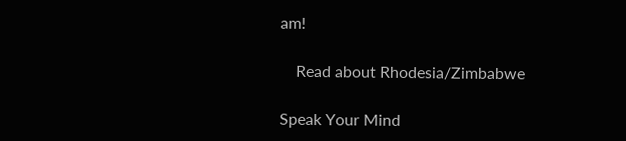am!

    Read about Rhodesia/Zimbabwe

Speak Your Mind